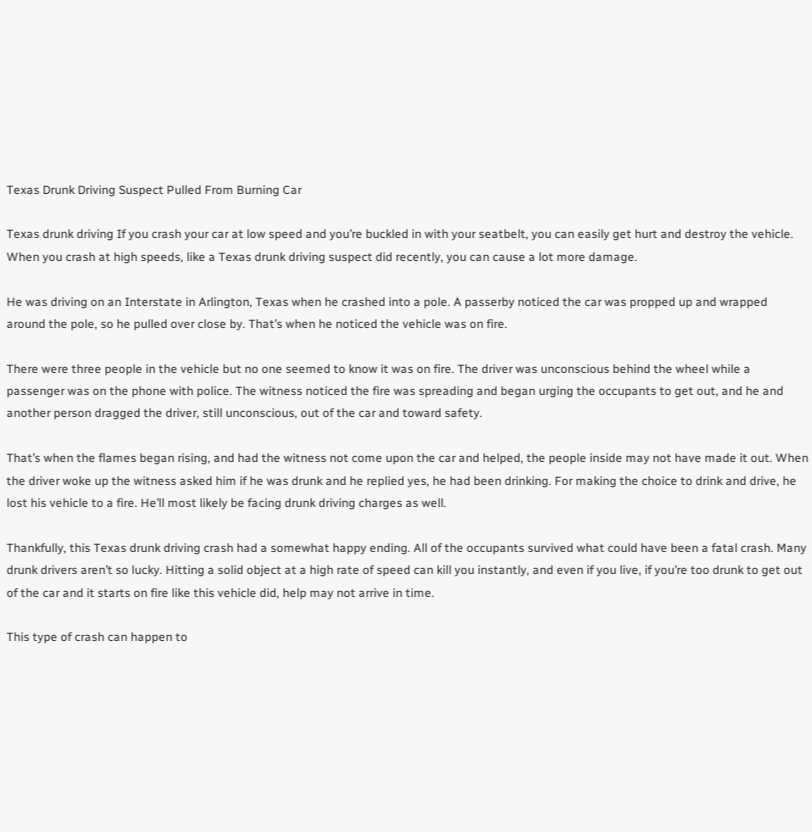Texas Drunk Driving Suspect Pulled From Burning Car

Texas drunk driving If you crash your car at low speed and you’re buckled in with your seatbelt, you can easily get hurt and destroy the vehicle. When you crash at high speeds, like a Texas drunk driving suspect did recently, you can cause a lot more damage.

He was driving on an Interstate in Arlington, Texas when he crashed into a pole. A passerby noticed the car was propped up and wrapped around the pole, so he pulled over close by. That’s when he noticed the vehicle was on fire.

There were three people in the vehicle but no one seemed to know it was on fire. The driver was unconscious behind the wheel while a passenger was on the phone with police. The witness noticed the fire was spreading and began urging the occupants to get out, and he and another person dragged the driver, still unconscious, out of the car and toward safety.

That’s when the flames began rising, and had the witness not come upon the car and helped, the people inside may not have made it out. When the driver woke up the witness asked him if he was drunk and he replied yes, he had been drinking. For making the choice to drink and drive, he lost his vehicle to a fire. He’ll most likely be facing drunk driving charges as well.

Thankfully, this Texas drunk driving crash had a somewhat happy ending. All of the occupants survived what could have been a fatal crash. Many drunk drivers aren’t so lucky. Hitting a solid object at a high rate of speed can kill you instantly, and even if you live, if you’re too drunk to get out of the car and it starts on fire like this vehicle did, help may not arrive in time.

This type of crash can happen to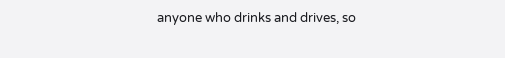anyone who drinks and drives, so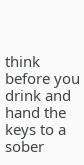think before you drink and hand the keys to a sober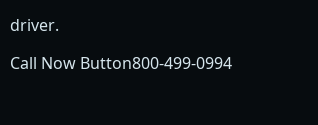driver.

Call Now Button800-499-0994